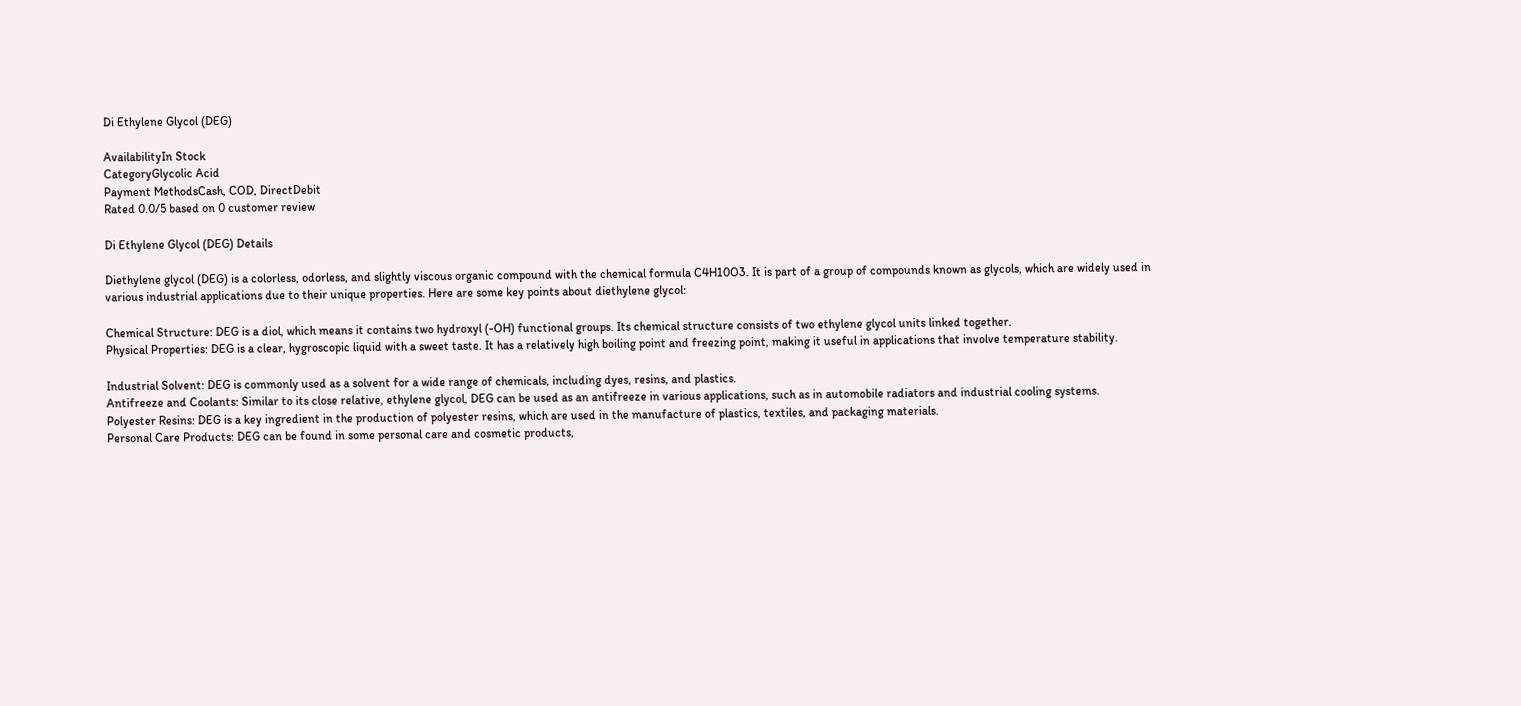Di Ethylene Glycol (DEG)

AvailabilityIn Stock
CategoryGlycolic Acid
Payment MethodsCash, COD, DirectDebit
Rated 0.0/5 based on 0 customer review

Di Ethylene Glycol (DEG) Details

Diethylene glycol (DEG) is a colorless, odorless, and slightly viscous organic compound with the chemical formula C4H10O3. It is part of a group of compounds known as glycols, which are widely used in various industrial applications due to their unique properties. Here are some key points about diethylene glycol:

Chemical Structure: DEG is a diol, which means it contains two hydroxyl (-OH) functional groups. Its chemical structure consists of two ethylene glycol units linked together.
Physical Properties: DEG is a clear, hygroscopic liquid with a sweet taste. It has a relatively high boiling point and freezing point, making it useful in applications that involve temperature stability.

Industrial Solvent: DEG is commonly used as a solvent for a wide range of chemicals, including dyes, resins, and plastics.
Antifreeze and Coolants: Similar to its close relative, ethylene glycol, DEG can be used as an antifreeze in various applications, such as in automobile radiators and industrial cooling systems.
Polyester Resins: DEG is a key ingredient in the production of polyester resins, which are used in the manufacture of plastics, textiles, and packaging materials.
Personal Care Products: DEG can be found in some personal care and cosmetic products,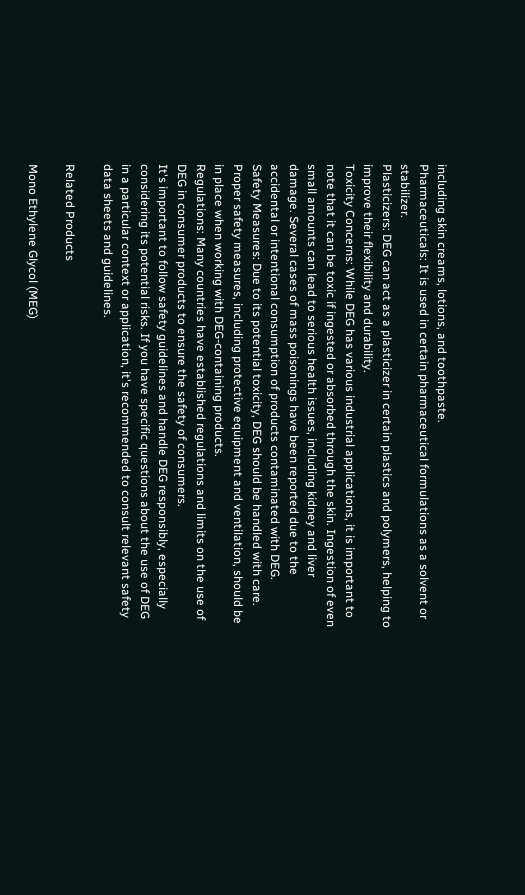including skin creams, lotions, and toothpaste.
Pharmaceuticals: It is used in certain pharmaceutical formulations as a solvent or stabilizer.
Plasticizers: DEG can act as a plasticizer in certain plastics and polymers, helping to improve their flexibility and durability.
Toxicity Concerns: While DEG has various industrial applications, it is important to note that it can be toxic if ingested or absorbed through the skin. Ingestion of even small amounts can lead to serious health issues, including kidney and liver damage. Several cases of mass poisonings have been reported due to the accidental or intentional consumption of products contaminated with DEG.
Safety Measures: Due to its potential toxicity, DEG should be handled with care. Proper safety measures, including protective equipment and ventilation, should be in place when working with DEG-containing products.
Regulations: Many countries have established regulations and limits on the use of DEG in consumer products to ensure the safety of consumers.
It's important to follow safety guidelines and handle DEG responsibly, especially considering its potential risks. If you have specific questions about the use of DEG in a particular context or application, it's recommended to consult relevant safety data sheets and guidelines.

Related Products

Mono Ethylene Glycol (MEG)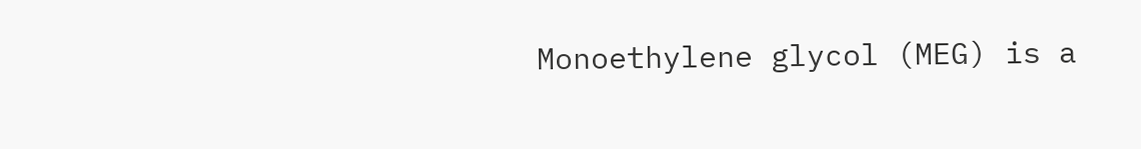Monoethylene glycol (MEG) is a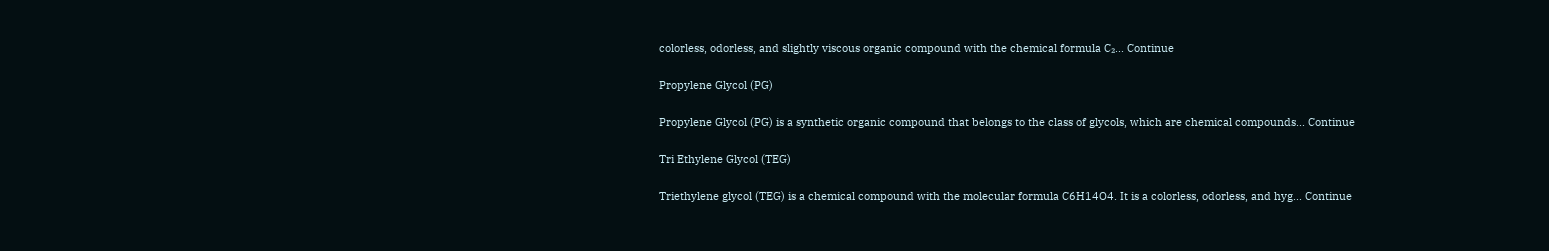colorless, odorless, and slightly viscous organic compound with the chemical formula C₂... Continue

Propylene Glycol (PG)

Propylene Glycol (PG) is a synthetic organic compound that belongs to the class of glycols, which are chemical compounds... Continue

Tri Ethylene Glycol (TEG)

Triethylene glycol (TEG) is a chemical compound with the molecular formula C6H14O4. It is a colorless, odorless, and hyg... Continue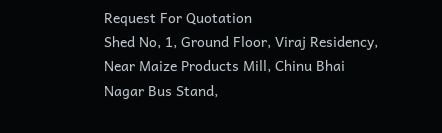Request For Quotation
Shed No, 1, Ground Floor, Viraj Residency, Near Maize Products Mill, Chinu Bhai Nagar Bus Stand,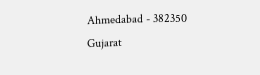Ahmedabad - 382350
Gujarat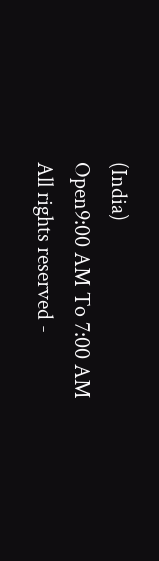(India)
Open9:00 AM To 7:00 AM
All rights reserved -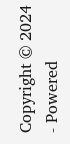Copyright © 2024 - Powered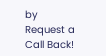by
Request a Call Back!